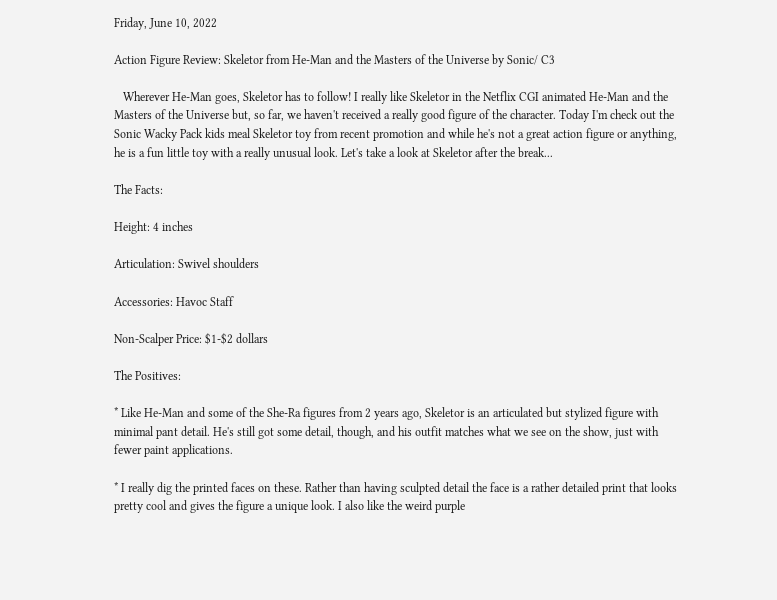Friday, June 10, 2022

Action Figure Review: Skeletor from He-Man and the Masters of the Universe by Sonic/ C3

   Wherever He-Man goes, Skeletor has to follow! I really like Skeletor in the Netflix CGI animated He-Man and the Masters of the Universe but, so far, we haven't received a really good figure of the character. Today I'm check out the Sonic Wacky Pack kids meal Skeletor toy from recent promotion and while he's not a great action figure or anything, he is a fun little toy with a really unusual look. Let's take a look at Skeletor after the break...

The Facts:

Height: 4 inches

Articulation: Swivel shoulders

Accessories: Havoc Staff

Non-Scalper Price: $1-$2 dollars

The Positives:

* Like He-Man and some of the She-Ra figures from 2 years ago, Skeletor is an articulated but stylized figure with minimal pant detail. He's still got some detail, though, and his outfit matches what we see on the show, just with fewer paint applications.

* I really dig the printed faces on these. Rather than having sculpted detail the face is a rather detailed print that looks pretty cool and gives the figure a unique look. I also like the weird purple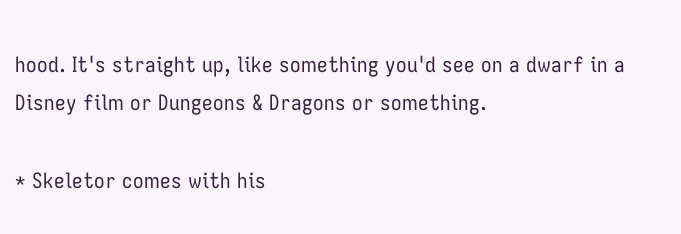hood. It's straight up, like something you'd see on a dwarf in a Disney film or Dungeons & Dragons or something.

* Skeletor comes with his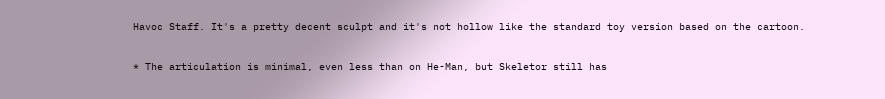Havoc Staff. It's a pretty decent sculpt and it's not hollow like the standard toy version based on the cartoon.

* The articulation is minimal, even less than on He-Man, but Skeletor still has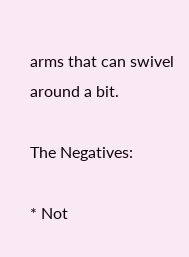arms that can swivel around a bit.

The Negatives:

* Not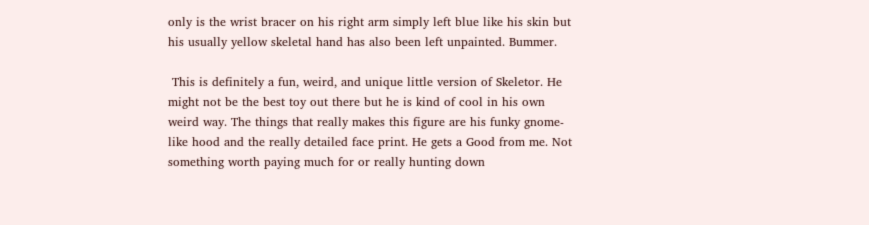only is the wrist bracer on his right arm simply left blue like his skin but his usually yellow skeletal hand has also been left unpainted. Bummer.

 This is definitely a fun, weird, and unique little version of Skeletor. He might not be the best toy out there but he is kind of cool in his own weird way. The things that really makes this figure are his funky gnome-like hood and the really detailed face print. He gets a Good from me. Not something worth paying much for or really hunting down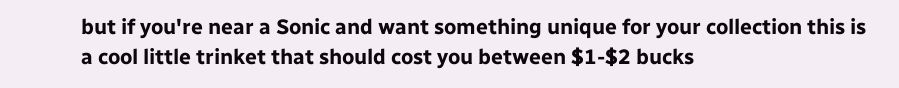but if you're near a Sonic and want something unique for your collection this is a cool little trinket that should cost you between $1-$2 bucks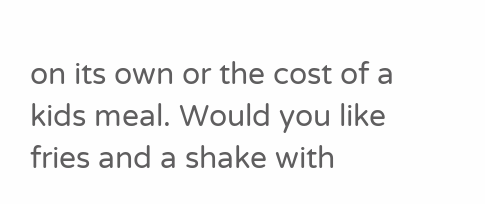on its own or the cost of a kids meal. Would you like fries and a shake with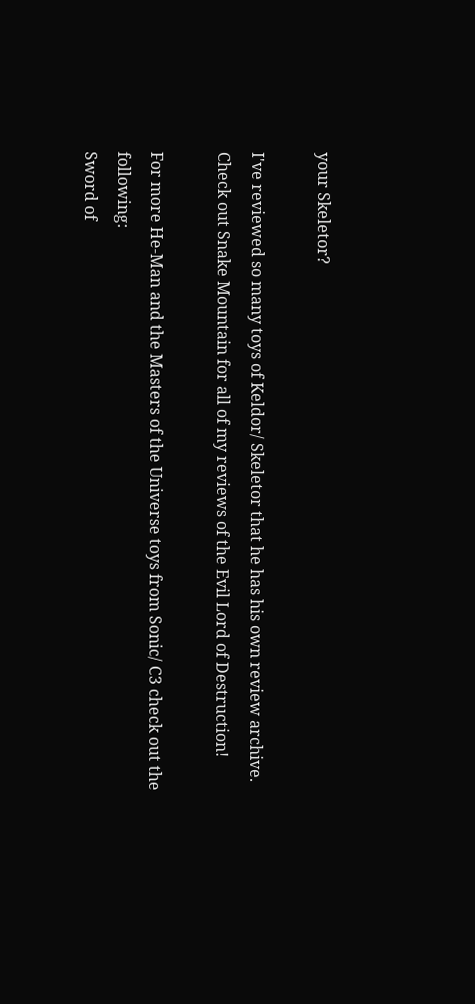your Skeletor?

I've reviewed so many toys of Keldor/ Skeletor that he has his own review archive. Check out Snake Mountain for all of my reviews of the Evil Lord of Destruction!

For more He-Man and the Masters of the Universe toys from Sonic/ C3 check out the following:
Sword of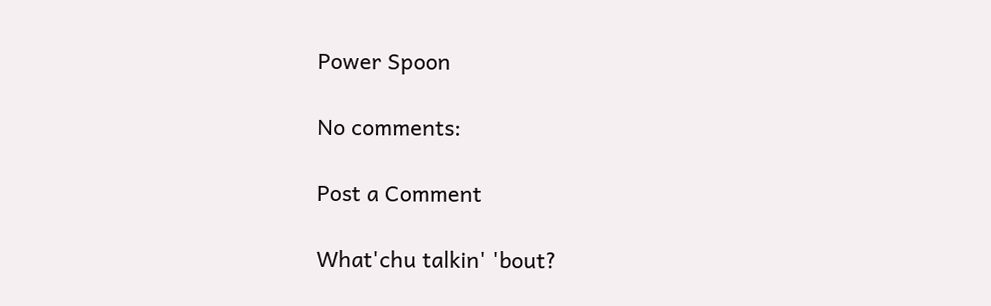Power Spoon

No comments:

Post a Comment

What'chu talkin' 'bout?